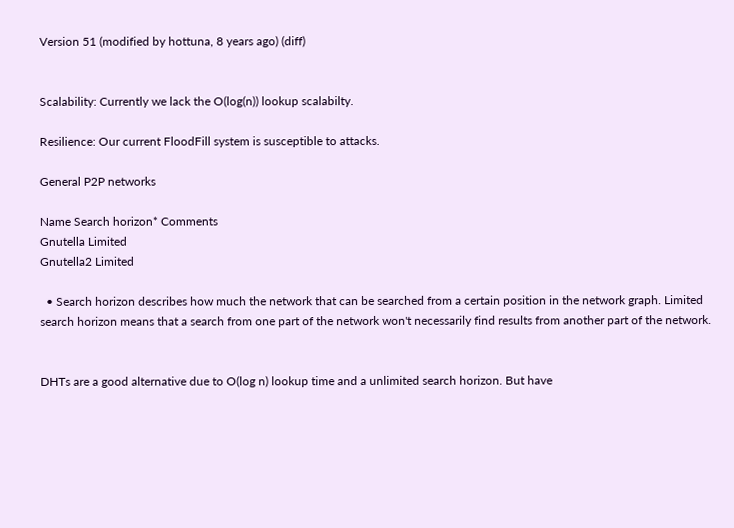Version 51 (modified by hottuna, 8 years ago) (diff)


Scalability: Currently we lack the O(log(n)) lookup scalabilty.

Resilience: Our current FloodFill system is susceptible to attacks.

General P2P networks

Name Search horizon* Comments
Gnutella Limited
Gnutella2 Limited

  • Search horizon describes how much the network that can be searched from a certain position in the network graph. Limited search horizon means that a search from one part of the network won't necessarily find results from another part of the network.


DHTs are a good alternative due to O(log n) lookup time and a unlimited search horizon. But have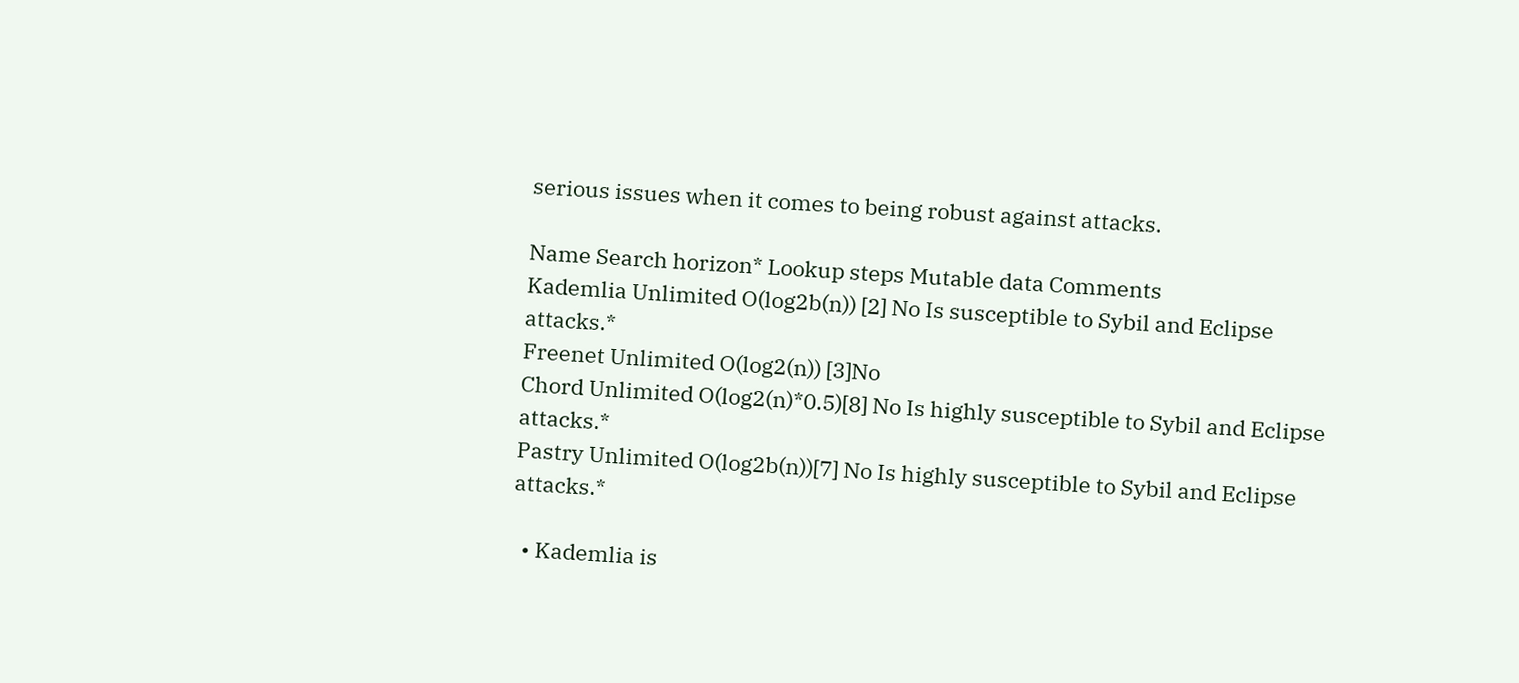serious issues when it comes to being robust against attacks.

Name Search horizon* Lookup steps Mutable data Comments
Kademlia Unlimited O(log2b(n)) [2] No Is susceptible to Sybil and Eclipse attacks.*
Freenet Unlimited O(log2(n)) [3]No
Chord Unlimited O(log2(n)*0.5)[8] No Is highly susceptible to Sybil and Eclipse attacks.*
Pastry Unlimited O(log2b(n))[7] No Is highly susceptible to Sybil and Eclipse attacks.*

  • Kademlia is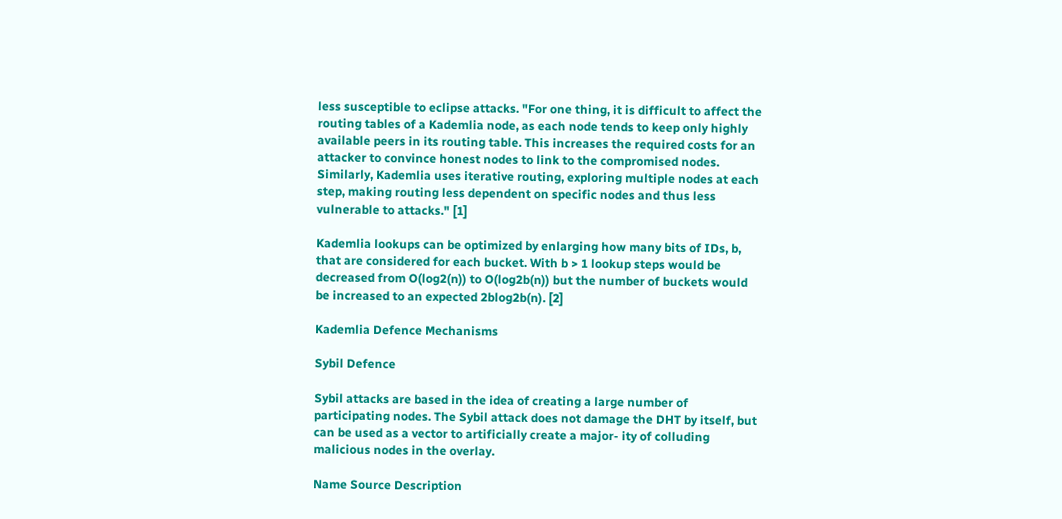less susceptible to eclipse attacks. "For one thing, it is difficult to affect the routing tables of a Kademlia node, as each node tends to keep only highly available peers in its routing table. This increases the required costs for an attacker to convince honest nodes to link to the compromised nodes. Similarly, Kademlia uses iterative routing, exploring multiple nodes at each step, making routing less dependent on specific nodes and thus less vulnerable to attacks." [1]

Kademlia lookups can be optimized by enlarging how many bits of IDs, b, that are considered for each bucket. With b > 1 lookup steps would be decreased from O(log2(n)) to O(log2b(n)) but the number of buckets would be increased to an expected 2blog2b(n). [2]

Kademlia Defence Mechanisms

Sybil Defence

Sybil attacks are based in the idea of creating a large number of participating nodes. The Sybil attack does not damage the DHT by itself, but can be used as a vector to artificially create a major- ity of colluding malicious nodes in the overlay.

Name Source Description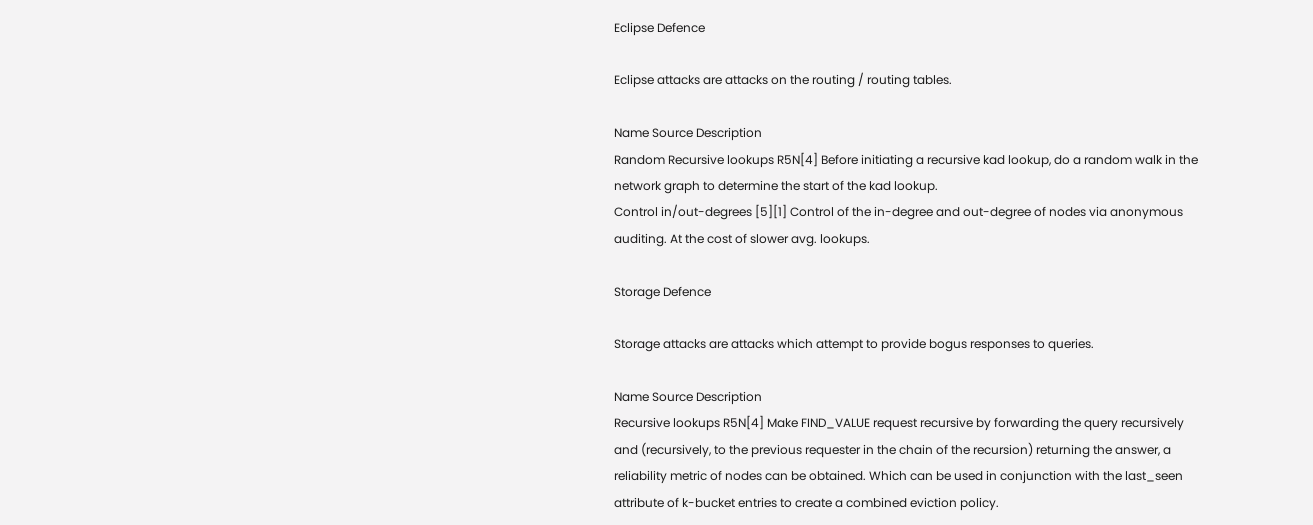Eclipse Defence

Eclipse attacks are attacks on the routing / routing tables.

Name Source Description
Random Recursive lookups R5N[4] Before initiating a recursive kad lookup, do a random walk in the network graph to determine the start of the kad lookup.
Control in/out-degrees [5][1] Control of the in-degree and out-degree of nodes via anonymous auditing. At the cost of slower avg. lookups.

Storage Defence

Storage attacks are attacks which attempt to provide bogus responses to queries.

Name Source Description
Recursive lookups R5N[4] Make FIND_VALUE request recursive by forwarding the query recursively and (recursively, to the previous requester in the chain of the recursion) returning the answer, a reliability metric of nodes can be obtained. Which can be used in conjunction with the last_seen attribute of k-bucket entries to create a combined eviction policy.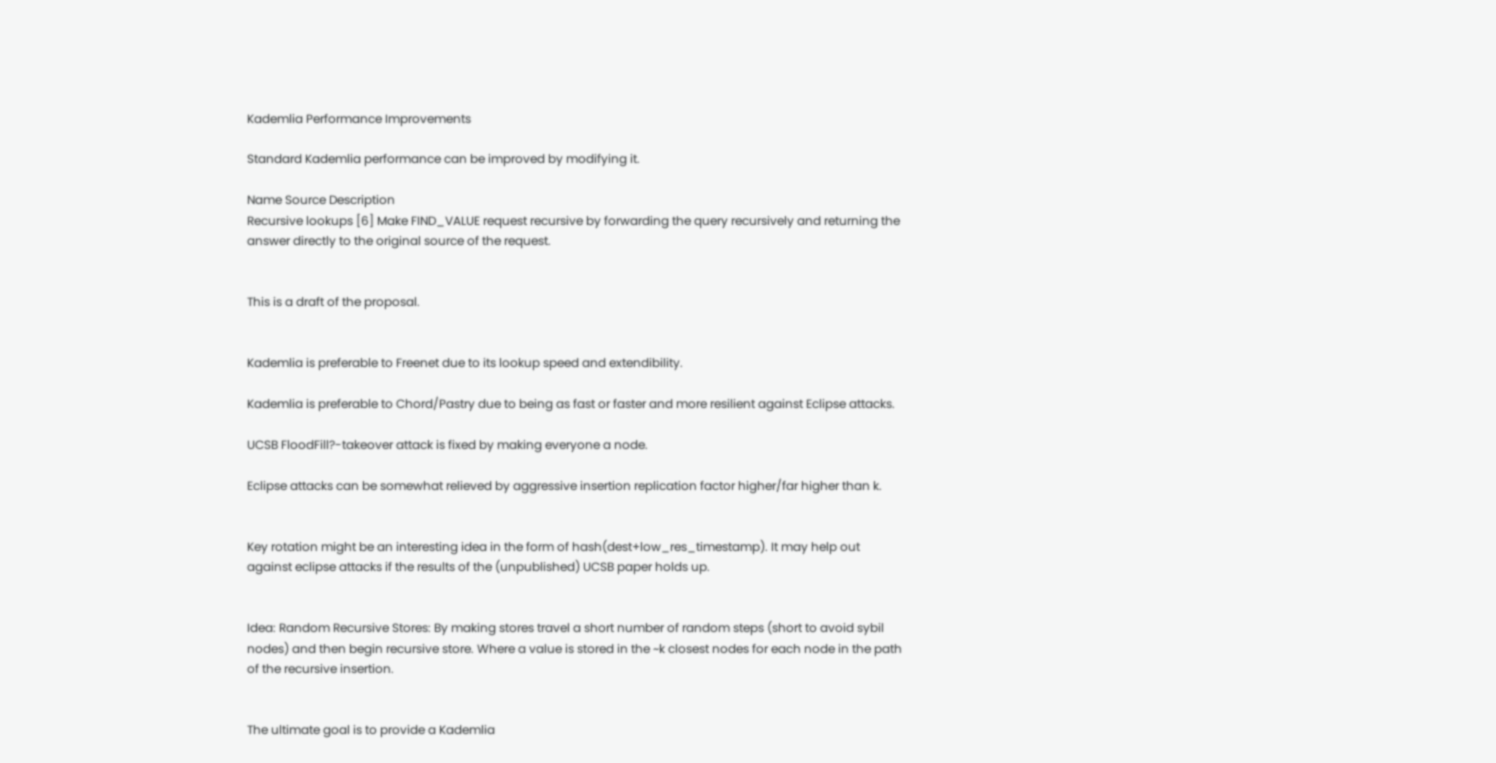Kademlia Performance Improvements

Standard Kademlia performance can be improved by modifying it.

Name Source Description
Recursive lookups [6] Make FIND_VALUE request recursive by forwarding the query recursively and returning the answer directly to the original source of the request.


This is a draft of the proposal.


Kademlia is preferable to Freenet due to its lookup speed and extendibility.

Kademlia is preferable to Chord/Pastry due to being as fast or faster and more resilient against Eclipse attacks.

UCSB FloodFill?-takeover attack is fixed by making everyone a node.

Eclipse attacks can be somewhat relieved by aggressive insertion replication factor higher/far higher than k.


Key rotation might be an interesting idea in the form of hash(dest+low_res_timestamp). It may help out against eclipse attacks if the results of the (unpublished) UCSB paper holds up.


Idea: Random Recursive Stores: By making stores travel a short number of random steps (short to avoid sybil nodes) and then begin recursive store. Where a value is stored in the ~k closest nodes for each node in the path of the recursive insertion.


The ultimate goal is to provide a Kademlia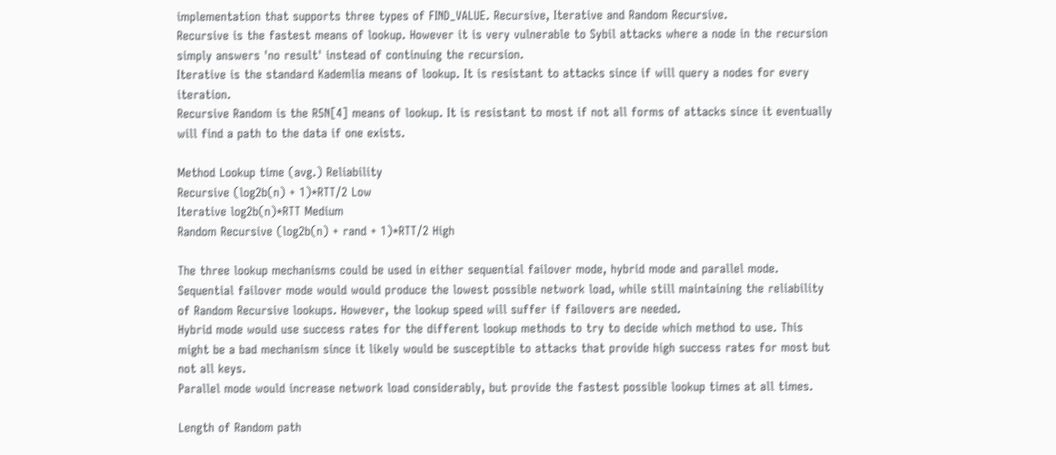implementation that supports three types of FIND_VALUE. Recursive, Iterative and Random Recursive.
Recursive is the fastest means of lookup. However it is very vulnerable to Sybil attacks where a node in the recursion simply answers 'no result' instead of continuing the recursion.
Iterative is the standard Kademlia means of lookup. It is resistant to attacks since if will query a nodes for every iteration.
Recursive Random is the R5N[4] means of lookup. It is resistant to most if not all forms of attacks since it eventually will find a path to the data if one exists.

Method Lookup time (avg.) Reliability
Recursive (log2b(n) + 1)*RTT/2 Low
Iterative log2b(n)*RTT Medium
Random Recursive (log2b(n) + rand + 1)*RTT/2 High

The three lookup mechanisms could be used in either sequential failover mode, hybrid mode and parallel mode.
Sequential failover mode would would produce the lowest possible network load, while still maintaining the reliability of Random Recursive lookups. However, the lookup speed will suffer if failovers are needed.
Hybrid mode would use success rates for the different lookup methods to try to decide which method to use. This might be a bad mechanism since it likely would be susceptible to attacks that provide high success rates for most but not all keys.
Parallel mode would increase network load considerably, but provide the fastest possible lookup times at all times.

Length of Random path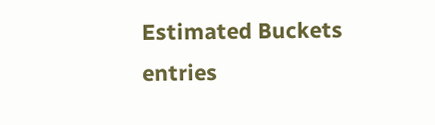Estimated Buckets entries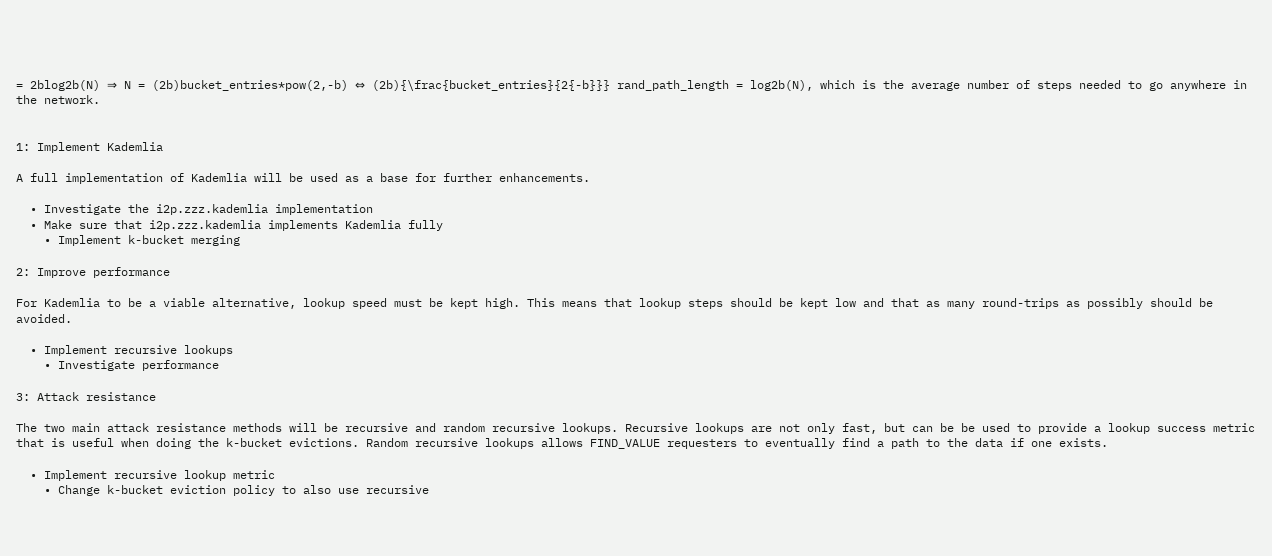= 2blog2b(N) ⇒ N = (2b)bucket_entries*pow(2,-b) ⇔ (2b){\frac{bucket_entries}{2{-b}}} rand_path_length = log2b(N), which is the average number of steps needed to go anywhere in the network.


1: Implement Kademlia

A full implementation of Kademlia will be used as a base for further enhancements.

  • Investigate the i2p.zzz.kademlia implementation
  • Make sure that i2p.zzz.kademlia implements Kademlia fully
    • Implement k-bucket merging

2: Improve performance

For Kademlia to be a viable alternative, lookup speed must be kept high. This means that lookup steps should be kept low and that as many round-trips as possibly should be avoided.

  • Implement recursive lookups
    • Investigate performance

3: Attack resistance

The two main attack resistance methods will be recursive and random recursive lookups. Recursive lookups are not only fast, but can be be used to provide a lookup success metric that is useful when doing the k-bucket evictions. Random recursive lookups allows FIND_VALUE requesters to eventually find a path to the data if one exists.

  • Implement recursive lookup metric
    • Change k-bucket eviction policy to also use recursive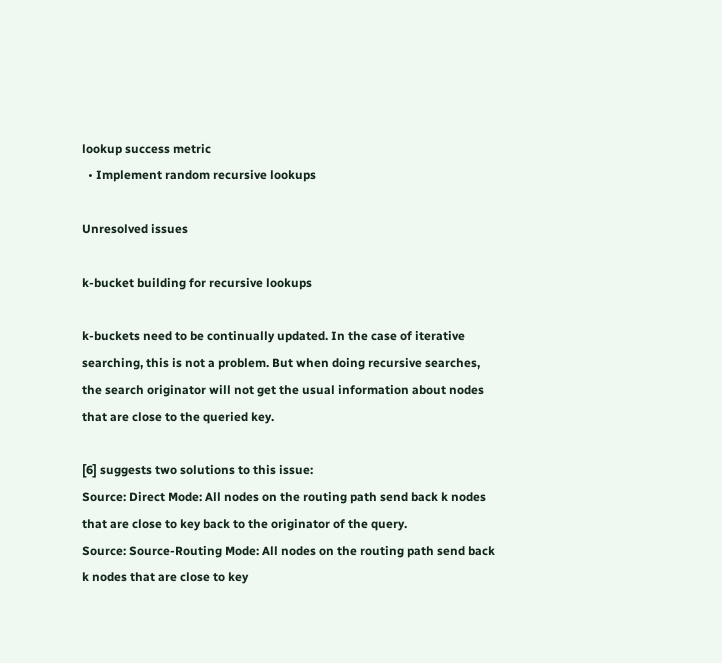lookup success metric
  • Implement random recursive lookups

Unresolved issues

k-bucket building for recursive lookups

k-buckets need to be continually updated. In the case of iterative searching, this is not a problem. But when doing recursive searches, the search originator will not get the usual information about nodes that are close to the queried key.

[6] suggests two solutions to this issue:
Source: Direct Mode: All nodes on the routing path send back k nodes that are close to key back to the originator of the query.
Source: Source-Routing Mode: All nodes on the routing path send back k nodes that are close to key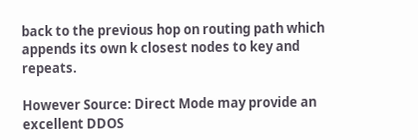back to the previous hop on routing path which appends its own k closest nodes to key and repeats.

However Source: Direct Mode may provide an excellent DDOS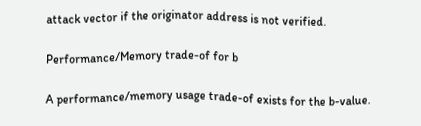attack vector if the originator address is not verified.

Performance/Memory trade-of for b

A performance/memory usage trade-of exists for the b-value.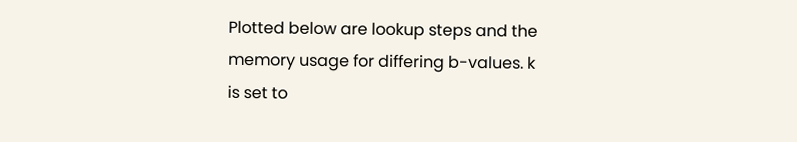Plotted below are lookup steps and the memory usage for differing b-values. k is set to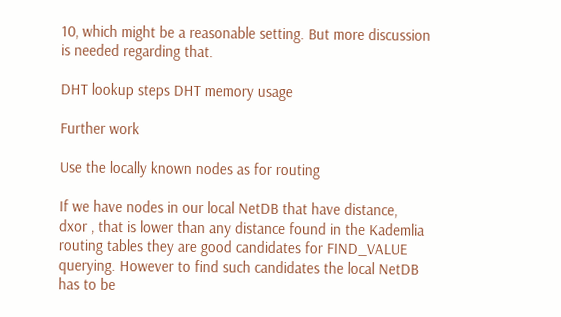10, which might be a reasonable setting. But more discussion is needed regarding that.

DHT lookup steps DHT memory usage

Further work

Use the locally known nodes as for routing

If we have nodes in our local NetDB that have distance, dxor , that is lower than any distance found in the Kademlia routing tables they are good candidates for FIND_VALUE querying. However to find such candidates the local NetDB has to be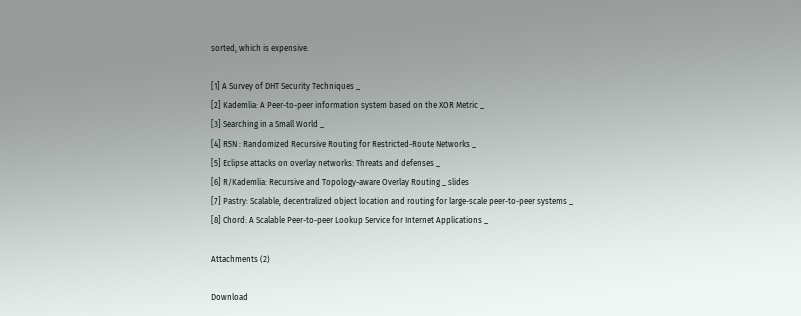sorted, which is expensive.

[1] A Survey of DHT Security Techniques _
[2] Kademlia: A Peer-to-peer information system based on the XOR Metric _
[3] Searching in a Small World _
[4] R5N : Randomized Recursive Routing for Restricted-Route Networks _
[5] Eclipse attacks on overlay networks: Threats and defenses _
[6] R/Kademlia: Recursive and Topology-aware Overlay Routing _ slides
[7] Pastry: Scalable, decentralized object location and routing for large-scale peer-to-peer systems _
[8] Chord: A Scalable Peer-to-peer Lookup Service for Internet Applications _

Attachments (2)

Download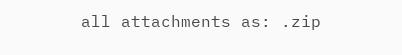all attachments as: .zip